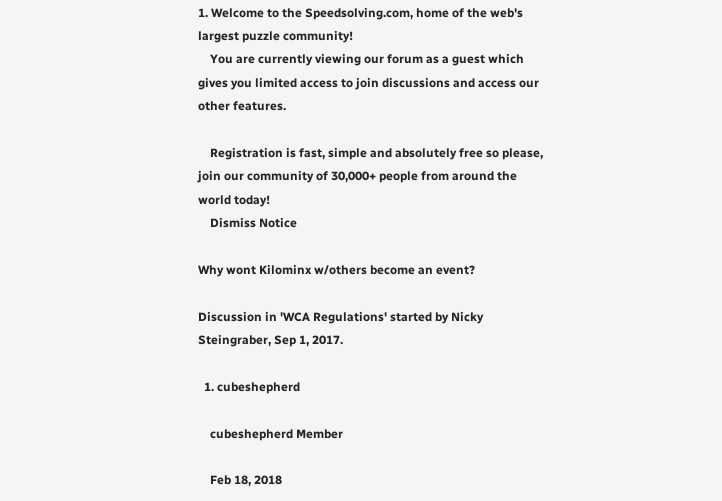1. Welcome to the Speedsolving.com, home of the web's largest puzzle community!
    You are currently viewing our forum as a guest which gives you limited access to join discussions and access our other features.

    Registration is fast, simple and absolutely free so please, join our community of 30,000+ people from around the world today!
    Dismiss Notice

Why wont Kilominx w/others become an event?

Discussion in 'WCA Regulations' started by Nicky Steingraber, Sep 1, 2017.

  1. cubeshepherd

    cubeshepherd Member

    Feb 18, 2018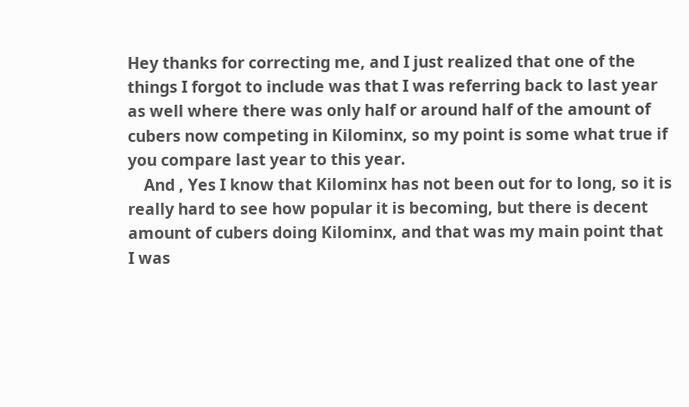Hey thanks for correcting me, and I just realized that one of the things I forgot to include was that I was referring back to last year as well where there was only half or around half of the amount of cubers now competing in Kilominx, so my point is some what true if you compare last year to this year.
    And , Yes I know that Kilominx has not been out for to long, so it is really hard to see how popular it is becoming, but there is decent amount of cubers doing Kilominx, and that was my main point that I was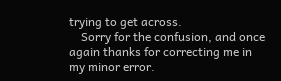trying to get across.
    Sorry for the confusion, and once again thanks for correcting me in my minor error.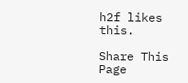h2f likes this.

Share This Page